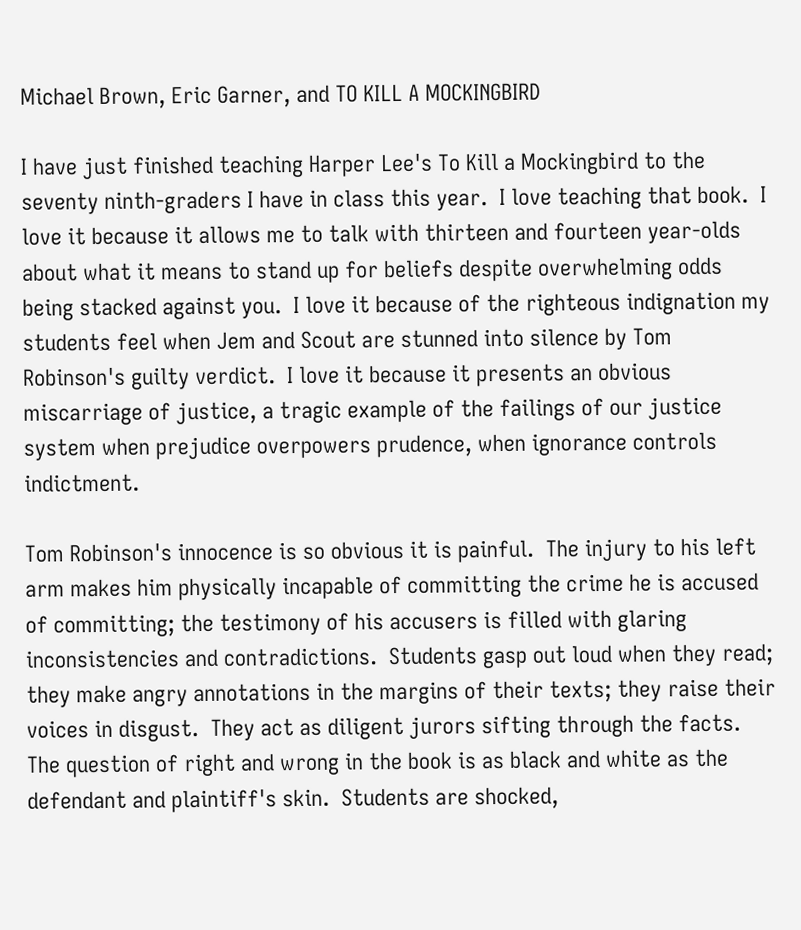Michael Brown, Eric Garner, and TO KILL A MOCKINGBIRD

I have just finished teaching Harper Lee's To Kill a Mockingbird to the seventy ninth-graders I have in class this year.  I love teaching that book.  I love it because it allows me to talk with thirteen and fourteen year-olds about what it means to stand up for beliefs despite overwhelming odds being stacked against you.  I love it because of the righteous indignation my students feel when Jem and Scout are stunned into silence by Tom Robinson's guilty verdict.  I love it because it presents an obvious miscarriage of justice, a tragic example of the failings of our justice system when prejudice overpowers prudence, when ignorance controls indictment.

Tom Robinson's innocence is so obvious it is painful.  The injury to his left arm makes him physically incapable of committing the crime he is accused of committing; the testimony of his accusers is filled with glaring inconsistencies and contradictions.  Students gasp out loud when they read; they make angry annotations in the margins of their texts; they raise their voices in disgust.  They act as diligent jurors sifting through the facts.  The question of right and wrong in the book is as black and white as the defendant and plaintiff's skin.  Students are shocked,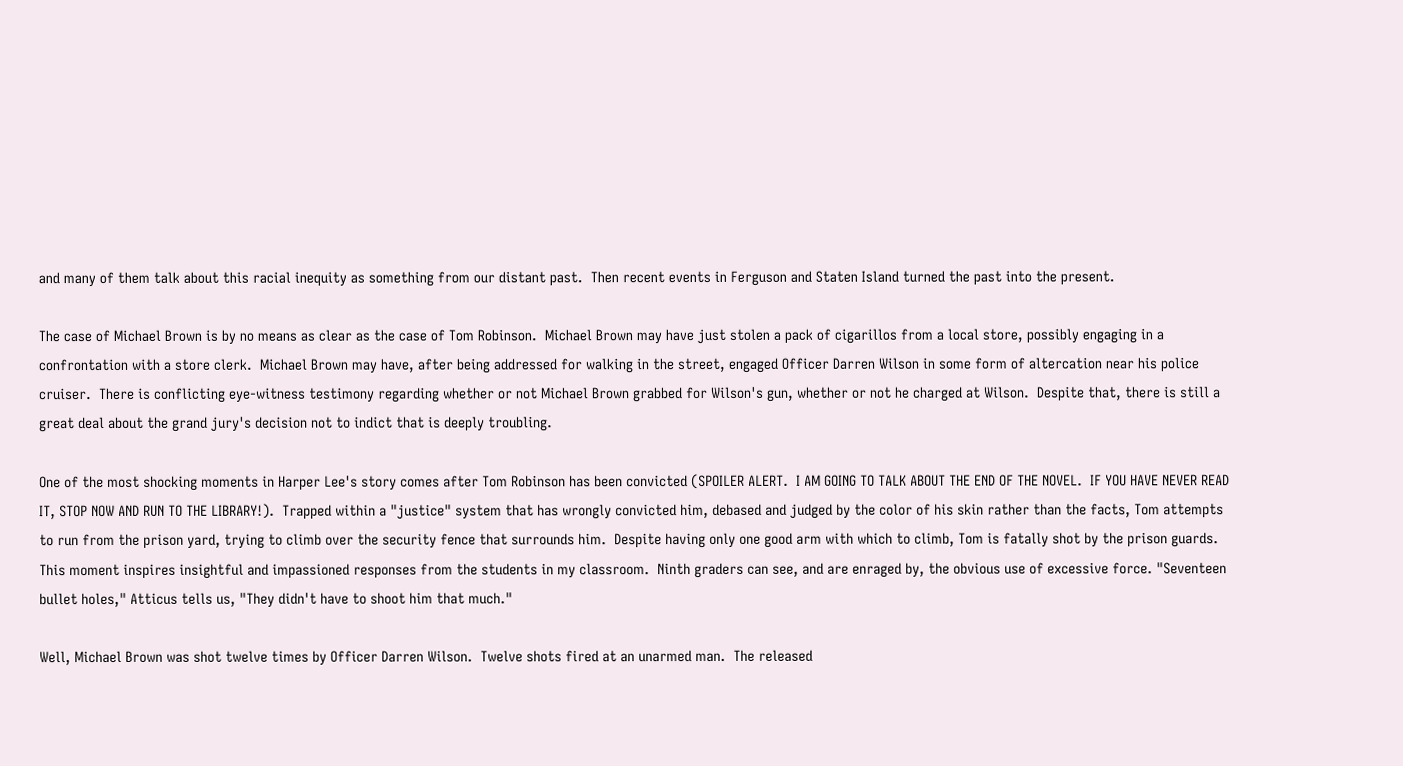and many of them talk about this racial inequity as something from our distant past.  Then recent events in Ferguson and Staten Island turned the past into the present.

The case of Michael Brown is by no means as clear as the case of Tom Robinson.  Michael Brown may have just stolen a pack of cigarillos from a local store, possibly engaging in a confrontation with a store clerk.  Michael Brown may have, after being addressed for walking in the street, engaged Officer Darren Wilson in some form of altercation near his police cruiser.  There is conflicting eye-witness testimony regarding whether or not Michael Brown grabbed for Wilson's gun, whether or not he charged at Wilson.  Despite that, there is still a great deal about the grand jury's decision not to indict that is deeply troubling.

One of the most shocking moments in Harper Lee's story comes after Tom Robinson has been convicted (SPOILER ALERT.  I AM GOING TO TALK ABOUT THE END OF THE NOVEL.  IF YOU HAVE NEVER READ IT, STOP NOW AND RUN TO THE LIBRARY!).  Trapped within a "justice" system that has wrongly convicted him, debased and judged by the color of his skin rather than the facts, Tom attempts to run from the prison yard, trying to climb over the security fence that surrounds him.  Despite having only one good arm with which to climb, Tom is fatally shot by the prison guards.  This moment inspires insightful and impassioned responses from the students in my classroom.  Ninth graders can see, and are enraged by, the obvious use of excessive force. "Seventeen bullet holes," Atticus tells us, "They didn't have to shoot him that much."

Well, Michael Brown was shot twelve times by Officer Darren Wilson.  Twelve shots fired at an unarmed man.  The released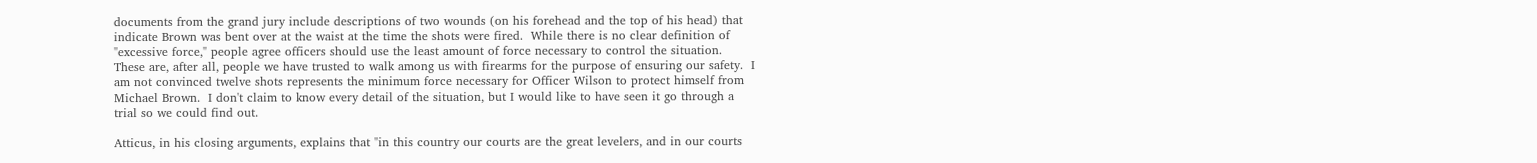documents from the grand jury include descriptions of two wounds (on his forehead and the top of his head) that indicate Brown was bent over at the waist at the time the shots were fired.  While there is no clear definition of "excessive force," people agree officers should use the least amount of force necessary to control the situation.  These are, after all, people we have trusted to walk among us with firearms for the purpose of ensuring our safety.  I am not convinced twelve shots represents the minimum force necessary for Officer Wilson to protect himself from Michael Brown.  I don't claim to know every detail of the situation, but I would like to have seen it go through a trial so we could find out.

Atticus, in his closing arguments, explains that "in this country our courts are the great levelers, and in our courts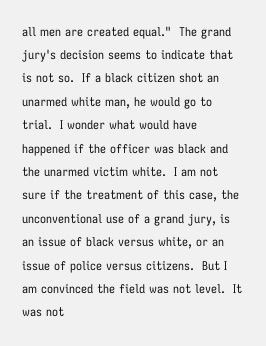all men are created equal."  The grand jury's decision seems to indicate that is not so.  If a black citizen shot an unarmed white man, he would go to trial.  I wonder what would have happened if the officer was black and the unarmed victim white.  I am not sure if the treatment of this case, the unconventional use of a grand jury, is an issue of black versus white, or an issue of police versus citizens.  But I am convinced the field was not level.  It was not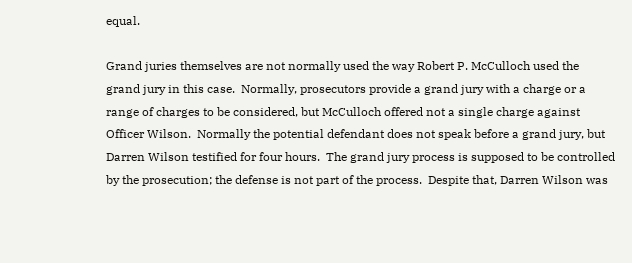equal.

Grand juries themselves are not normally used the way Robert P. McCulloch used the grand jury in this case.  Normally, prosecutors provide a grand jury with a charge or a range of charges to be considered, but McCulloch offered not a single charge against Officer Wilson.  Normally the potential defendant does not speak before a grand jury, but Darren Wilson testified for four hours.  The grand jury process is supposed to be controlled by the prosecution; the defense is not part of the process.  Despite that, Darren Wilson was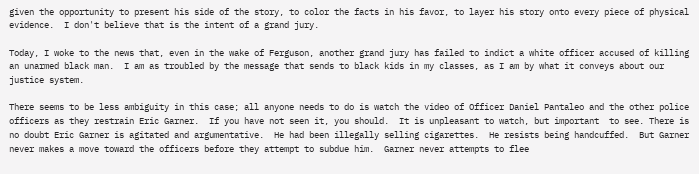given the opportunity to present his side of the story, to color the facts in his favor, to layer his story onto every piece of physical evidence.  I don't believe that is the intent of a grand jury.

Today, I woke to the news that, even in the wake of Ferguson, another grand jury has failed to indict a white officer accused of killing an unarmed black man.  I am as troubled by the message that sends to black kids in my classes, as I am by what it conveys about our justice system.

There seems to be less ambiguity in this case; all anyone needs to do is watch the video of Officer Daniel Pantaleo and the other police officers as they restrain Eric Garner.  If you have not seen it, you should.  It is unpleasant to watch, but important  to see. There is no doubt Eric Garner is agitated and argumentative.  He had been illegally selling cigarettes.  He resists being handcuffed.  But Garner never makes a move toward the officers before they attempt to subdue him.  Garner never attempts to flee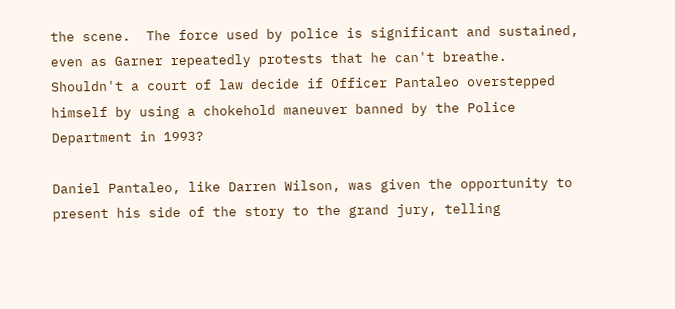the scene.  The force used by police is significant and sustained, even as Garner repeatedly protests that he can't breathe.  Shouldn't a court of law decide if Officer Pantaleo overstepped himself by using a chokehold maneuver banned by the Police Department in 1993?

Daniel Pantaleo, like Darren Wilson, was given the opportunity to present his side of the story to the grand jury, telling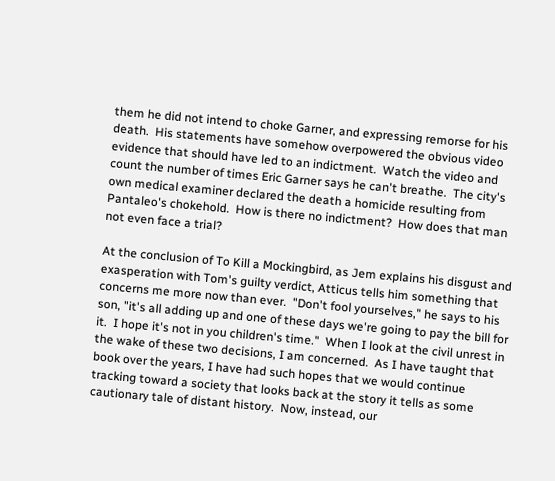them he did not intend to choke Garner, and expressing remorse for his death.  His statements have somehow overpowered the obvious video evidence that should have led to an indictment.  Watch the video and count the number of times Eric Garner says he can't breathe.  The city's own medical examiner declared the death a homicide resulting from Pantaleo's chokehold.  How is there no indictment?  How does that man not even face a trial?

At the conclusion of To Kill a Mockingbird, as Jem explains his disgust and exasperation with Tom's guilty verdict, Atticus tells him something that concerns me more now than ever.  "Don't fool yourselves," he says to his son, "it's all adding up and one of these days we're going to pay the bill for it.  I hope it's not in you children's time."  When I look at the civil unrest in the wake of these two decisions, I am concerned.  As I have taught that book over the years, I have had such hopes that we would continue tracking toward a society that looks back at the story it tells as some cautionary tale of distant history.  Now, instead, our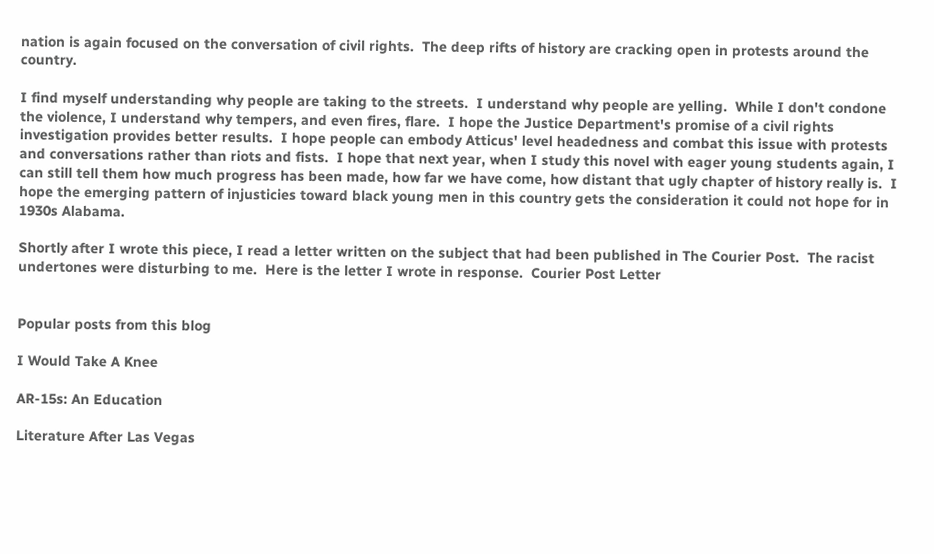nation is again focused on the conversation of civil rights.  The deep rifts of history are cracking open in protests around the country.

I find myself understanding why people are taking to the streets.  I understand why people are yelling.  While I don't condone the violence, I understand why tempers, and even fires, flare.  I hope the Justice Department's promise of a civil rights investigation provides better results.  I hope people can embody Atticus' level headedness and combat this issue with protests and conversations rather than riots and fists.  I hope that next year, when I study this novel with eager young students again, I can still tell them how much progress has been made, how far we have come, how distant that ugly chapter of history really is.  I hope the emerging pattern of injusticies toward black young men in this country gets the consideration it could not hope for in 1930s Alabama.

Shortly after I wrote this piece, I read a letter written on the subject that had been published in The Courier Post.  The racist undertones were disturbing to me.  Here is the letter I wrote in response.  Courier Post Letter


Popular posts from this blog

I Would Take A Knee

AR-15s: An Education

Literature After Las Vegas